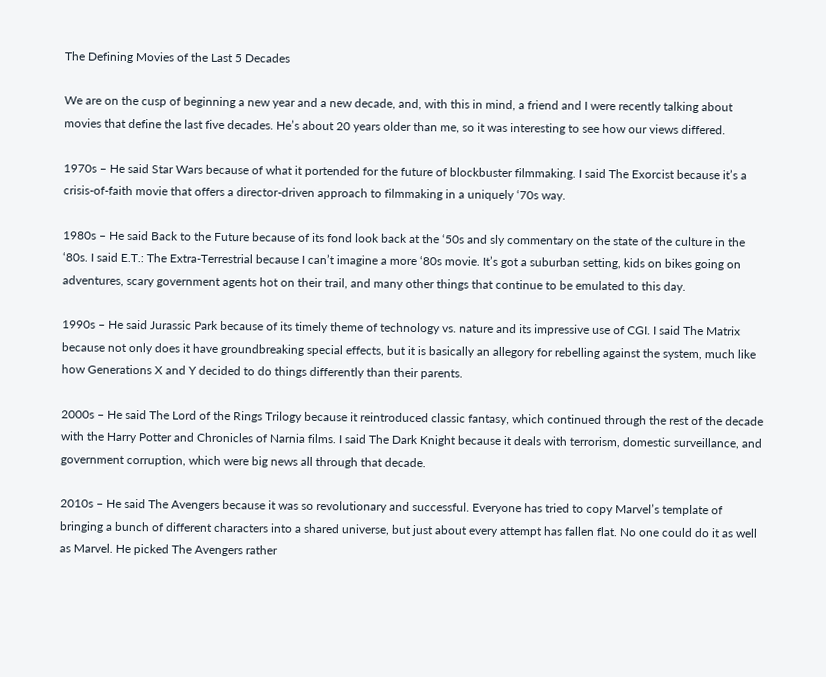The Defining Movies of the Last 5 Decades

We are on the cusp of beginning a new year and a new decade, and, with this in mind, a friend and I were recently talking about movies that define the last five decades. He’s about 20 years older than me, so it was interesting to see how our views differed.

1970s – He said Star Wars because of what it portended for the future of blockbuster filmmaking. I said The Exorcist because it’s a crisis-of-faith movie that offers a director-driven approach to filmmaking in a uniquely ‘70s way.

1980s – He said Back to the Future because of its fond look back at the ‘50s and sly commentary on the state of the culture in the ‘80s. I said E.T.: The Extra-Terrestrial because I can’t imagine a more ‘80s movie. It’s got a suburban setting, kids on bikes going on adventures, scary government agents hot on their trail, and many other things that continue to be emulated to this day.

1990s – He said Jurassic Park because of its timely theme of technology vs. nature and its impressive use of CGI. I said The Matrix because not only does it have groundbreaking special effects, but it is basically an allegory for rebelling against the system, much like how Generations X and Y decided to do things differently than their parents.

2000s – He said The Lord of the Rings Trilogy because it reintroduced classic fantasy, which continued through the rest of the decade with the Harry Potter and Chronicles of Narnia films. I said The Dark Knight because it deals with terrorism, domestic surveillance, and government corruption, which were big news all through that decade.

2010s – He said The Avengers because it was so revolutionary and successful. Everyone has tried to copy Marvel’s template of bringing a bunch of different characters into a shared universe, but just about every attempt has fallen flat. No one could do it as well as Marvel. He picked The Avengers rather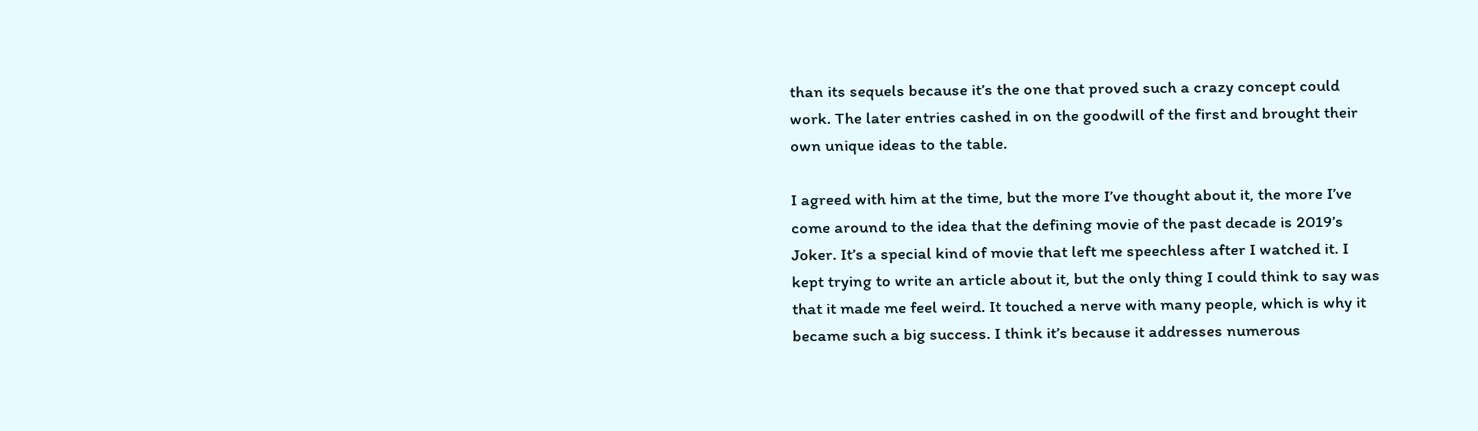than its sequels because it’s the one that proved such a crazy concept could work. The later entries cashed in on the goodwill of the first and brought their own unique ideas to the table.

I agreed with him at the time, but the more I’ve thought about it, the more I’ve come around to the idea that the defining movie of the past decade is 2019’s Joker. It’s a special kind of movie that left me speechless after I watched it. I kept trying to write an article about it, but the only thing I could think to say was that it made me feel weird. It touched a nerve with many people, which is why it became such a big success. I think it’s because it addresses numerous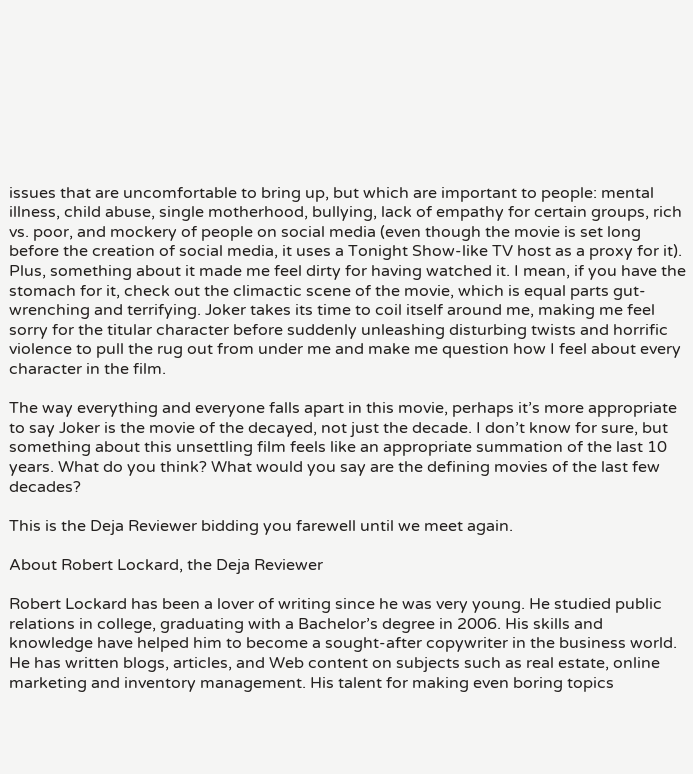issues that are uncomfortable to bring up, but which are important to people: mental illness, child abuse, single motherhood, bullying, lack of empathy for certain groups, rich vs. poor, and mockery of people on social media (even though the movie is set long before the creation of social media, it uses a Tonight Show-like TV host as a proxy for it). Plus, something about it made me feel dirty for having watched it. I mean, if you have the stomach for it, check out the climactic scene of the movie, which is equal parts gut-wrenching and terrifying. Joker takes its time to coil itself around me, making me feel sorry for the titular character before suddenly unleashing disturbing twists and horrific violence to pull the rug out from under me and make me question how I feel about every character in the film.

The way everything and everyone falls apart in this movie, perhaps it’s more appropriate to say Joker is the movie of the decayed, not just the decade. I don’t know for sure, but something about this unsettling film feels like an appropriate summation of the last 10 years. What do you think? What would you say are the defining movies of the last few decades?

This is the Deja Reviewer bidding you farewell until we meet again.

About Robert Lockard, the Deja Reviewer

Robert Lockard has been a lover of writing since he was very young. He studied public relations in college, graduating with a Bachelor’s degree in 2006. His skills and knowledge have helped him to become a sought-after copywriter in the business world. He has written blogs, articles, and Web content on subjects such as real estate, online marketing and inventory management. His talent for making even boring topics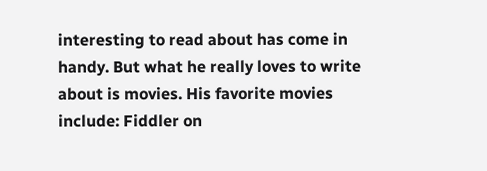interesting to read about has come in handy. But what he really loves to write about is movies. His favorite movies include: Fiddler on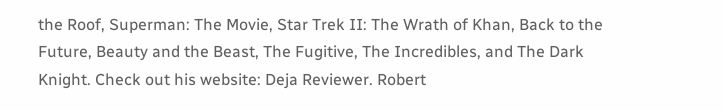the Roof, Superman: The Movie, Star Trek II: The Wrath of Khan, Back to the Future, Beauty and the Beast, The Fugitive, The Incredibles, and The Dark Knight. Check out his website: Deja Reviewer. Robert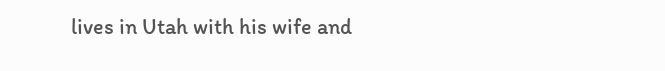lives in Utah with his wife and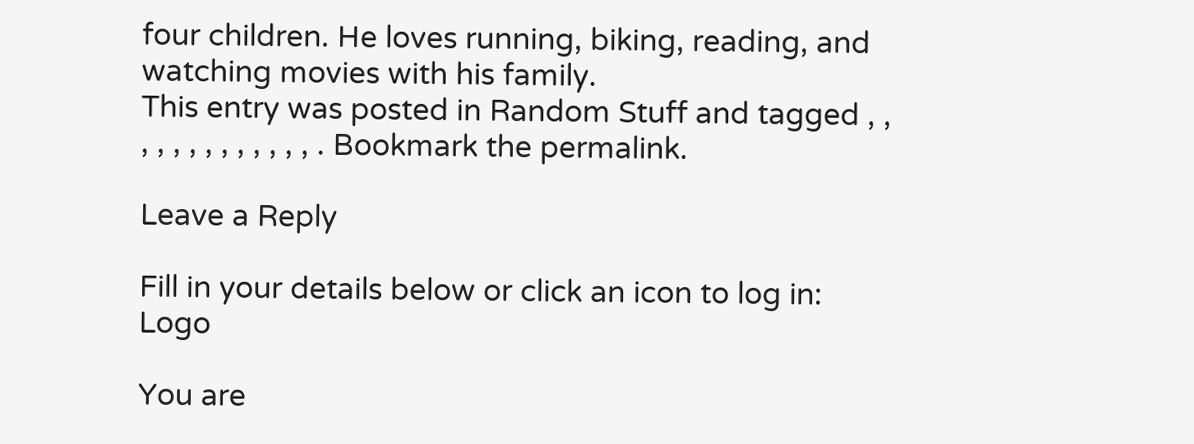four children. He loves running, biking, reading, and watching movies with his family.
This entry was posted in Random Stuff and tagged , , , , , , , , , , , , , . Bookmark the permalink.

Leave a Reply

Fill in your details below or click an icon to log in: Logo

You are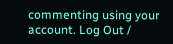commenting using your account. Log Out /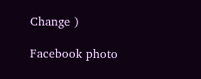Change )

Facebook photo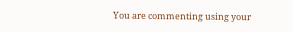You are commenting using your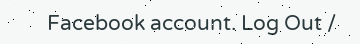Facebook account. Log Out /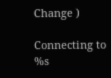Change )

Connecting to %s